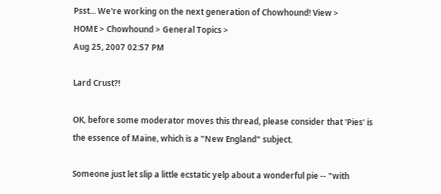Psst... We're working on the next generation of Chowhound! View >
HOME > Chowhound > General Topics >
Aug 25, 2007 02:57 PM

Lard Crust?!

OK, before some moderator moves this thread, please consider that 'Pies' is the essence of Maine, which is a "New England" subject.

Someone just let slip a little ecstatic yelp about a wonderful pie -- "with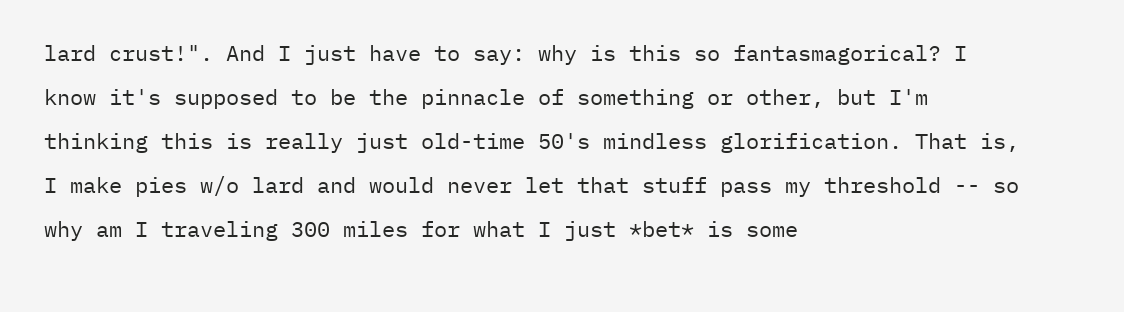lard crust!". And I just have to say: why is this so fantasmagorical? I know it's supposed to be the pinnacle of something or other, but I'm thinking this is really just old-time 50's mindless glorification. That is, I make pies w/o lard and would never let that stuff pass my threshold -- so why am I traveling 300 miles for what I just *bet* is some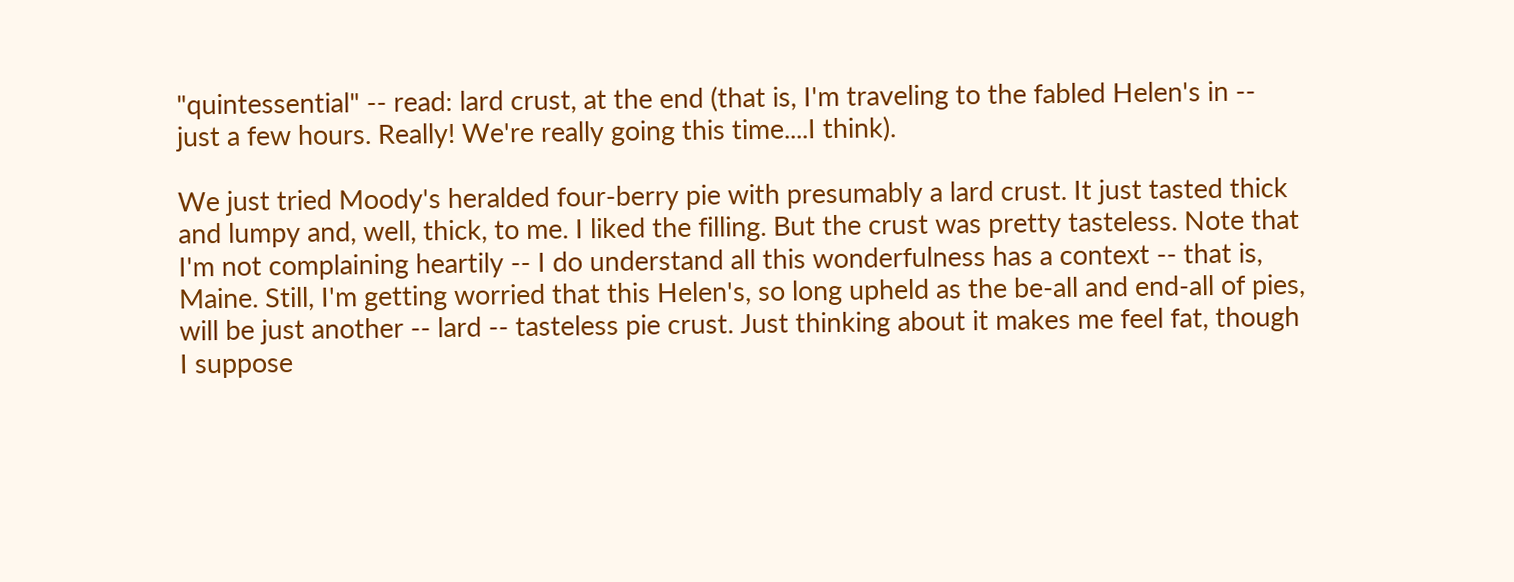"quintessential" -- read: lard crust, at the end (that is, I'm traveling to the fabled Helen's in -- just a few hours. Really! We're really going this time....I think).

We just tried Moody's heralded four-berry pie with presumably a lard crust. It just tasted thick and lumpy and, well, thick, to me. I liked the filling. But the crust was pretty tasteless. Note that I'm not complaining heartily -- I do understand all this wonderfulness has a context -- that is, Maine. Still, I'm getting worried that this Helen's, so long upheld as the be-all and end-all of pies, will be just another -- lard -- tasteless pie crust. Just thinking about it makes me feel fat, though I suppose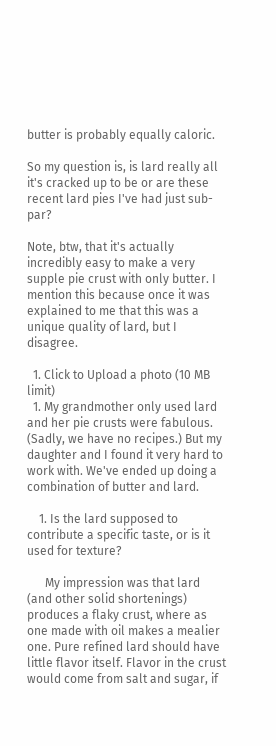butter is probably equally caloric.

So my question is, is lard really all it's cracked up to be or are these recent lard pies I've had just sub-par?

Note, btw, that it's actually incredibly easy to make a very supple pie crust with only butter. I mention this because once it was explained to me that this was a unique quality of lard, but I disagree.

  1. Click to Upload a photo (10 MB limit)
  1. My grandmother only used lard and her pie crusts were fabulous. (Sadly, we have no recipes.) But my daughter and I found it very hard to work with. We've ended up doing a combination of butter and lard.

    1. Is the lard supposed to contribute a specific taste, or is it used for texture?

      My impression was that lard (and other solid shortenings) produces a flaky crust, where as one made with oil makes a mealier one. Pure refined lard should have little flavor itself. Flavor in the crust would come from salt and sugar, if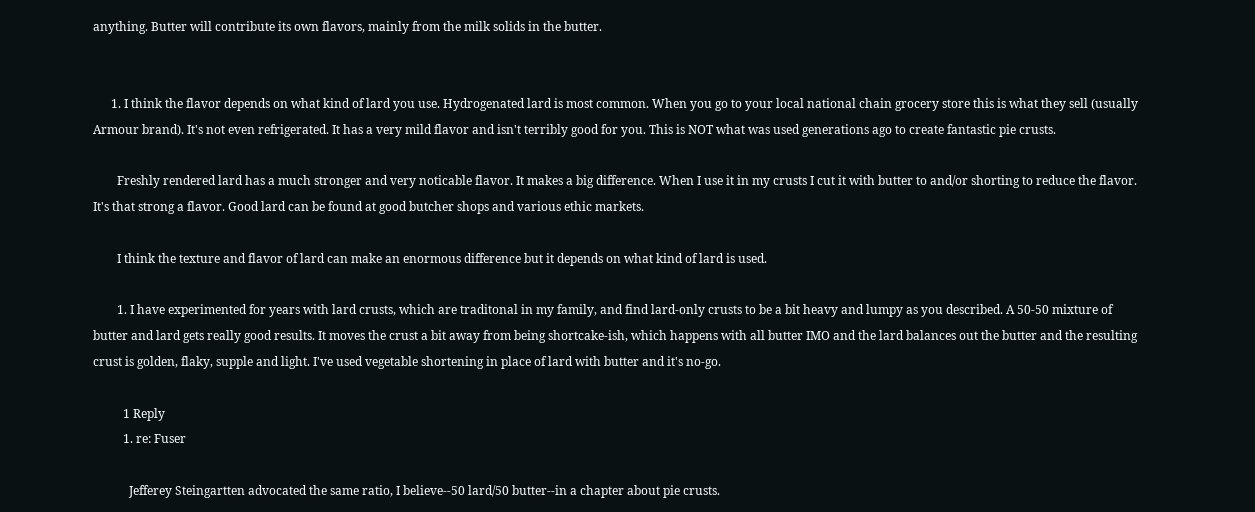anything. Butter will contribute its own flavors, mainly from the milk solids in the butter.


      1. I think the flavor depends on what kind of lard you use. Hydrogenated lard is most common. When you go to your local national chain grocery store this is what they sell (usually Armour brand). It's not even refrigerated. It has a very mild flavor and isn't terribly good for you. This is NOT what was used generations ago to create fantastic pie crusts.

        Freshly rendered lard has a much stronger and very noticable flavor. It makes a big difference. When I use it in my crusts I cut it with butter to and/or shorting to reduce the flavor. It's that strong a flavor. Good lard can be found at good butcher shops and various ethic markets.

        I think the texture and flavor of lard can make an enormous difference but it depends on what kind of lard is used.

        1. I have experimented for years with lard crusts, which are traditonal in my family, and find lard-only crusts to be a bit heavy and lumpy as you described. A 50-50 mixture of butter and lard gets really good results. It moves the crust a bit away from being shortcake-ish, which happens with all butter IMO and the lard balances out the butter and the resulting crust is golden, flaky, supple and light. I've used vegetable shortening in place of lard with butter and it's no-go.

          1 Reply
          1. re: Fuser

            Jefferey Steingartten advocated the same ratio, I believe--50 lard/50 butter--in a chapter about pie crusts.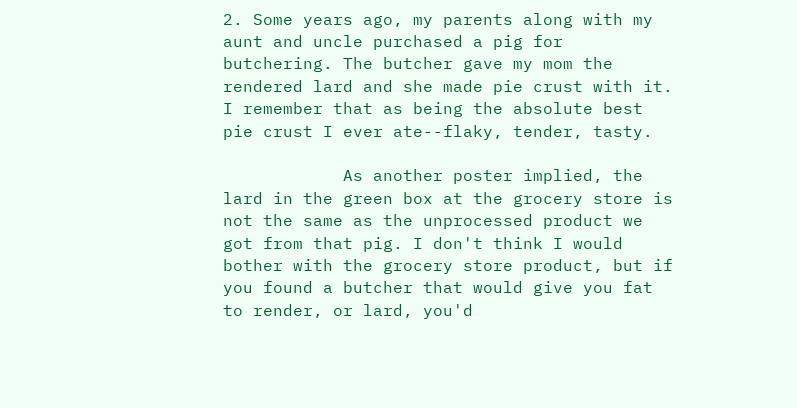2. Some years ago, my parents along with my aunt and uncle purchased a pig for butchering. The butcher gave my mom the rendered lard and she made pie crust with it. I remember that as being the absolute best pie crust I ever ate--flaky, tender, tasty.

            As another poster implied, the lard in the green box at the grocery store is not the same as the unprocessed product we got from that pig. I don't think I would bother with the grocery store product, but if you found a butcher that would give you fat to render, or lard, you'd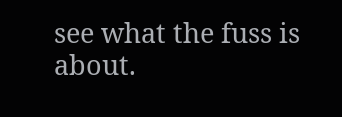see what the fuss is about.